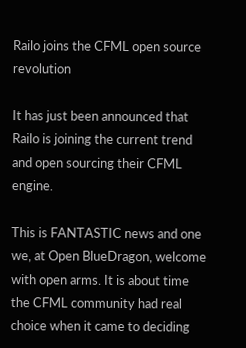Railo joins the CFML open source revolution

It has just been announced that Railo is joining the current trend and open sourcing their CFML engine.

This is FANTASTIC news and one we, at Open BlueDragon, welcome with open arms. It is about time the CFML community had real choice when it came to deciding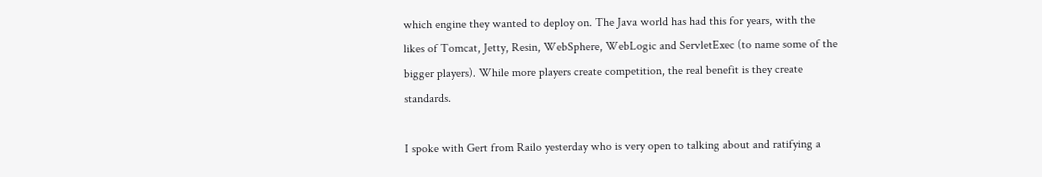which engine they wanted to deploy on. The Java world has had this for years, with the likes of Tomcat, Jetty, Resin, WebSphere, WebLogic and ServletExec (to name some of the bigger players). While more players create competition, the real benefit is they create standards.

I spoke with Gert from Railo yesterday who is very open to talking about and ratifying a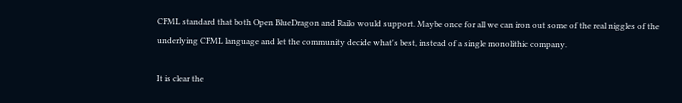CFML standard that both Open BlueDragon and Railo would support. Maybe once for all we can iron out some of the real niggles of the underlying CFML language and let the community decide what's best, instead of a single monolithic company.

It is clear the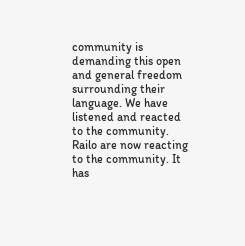community is demanding this open and general freedom surrounding their language. We have listened and reacted to the community. Railo are now reacting to the community. It has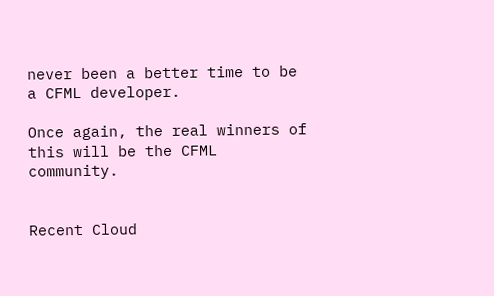never been a better time to be a CFML developer.

Once again, the real winners of this will be the CFML community.


Recent Cloud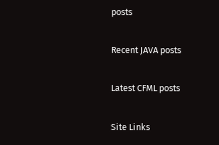posts

Recent JAVA posts

Latest CFML posts

Site Links